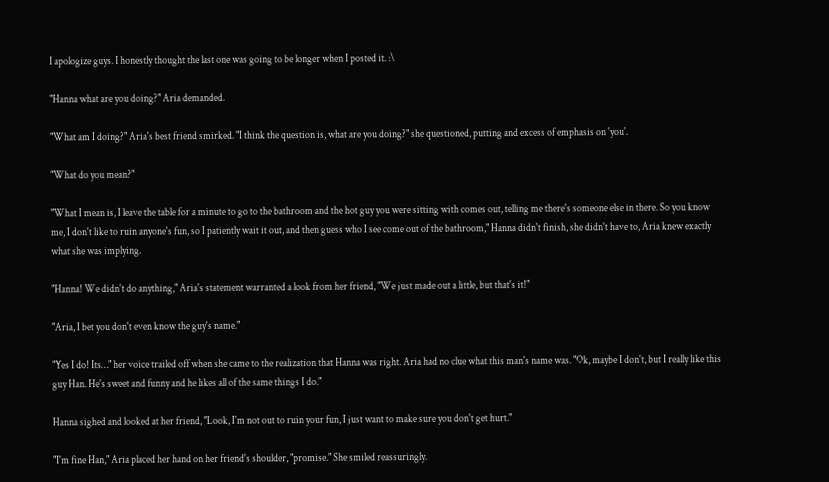I apologize guys. I honestly thought the last one was going to be longer when I posted it. :\

"Hanna what are you doing?" Aria demanded.

"What am I doing?" Aria's best friend smirked. "I think the question is, what are you doing?" she questioned, putting and excess of emphasis on 'you'.

"What do you mean?"

"What I mean is, I leave the table for a minute to go to the bathroom and the hot guy you were sitting with comes out, telling me there's someone else in there. So you know me, I don't like to ruin anyone's fun, so I patiently wait it out, and then guess who I see come out of the bathroom," Hanna didn't finish, she didn't have to, Aria knew exactly what she was implying.

"Hanna! We didn't do anything," Aria's statement warranted a look from her friend, "We just made out a little, but that's it!"

"Aria, I bet you don't even know the guy's name."

"Yes I do! Its…" her voice trailed off when she came to the realization that Hanna was right. Aria had no clue what this man's name was. "Ok, maybe I don't, but I really like this guy Han. He's sweet and funny and he likes all of the same things I do."

Hanna sighed and looked at her friend, "Look, I'm not out to ruin your fun, I just want to make sure you don't get hurt."

"I'm fine Han," Aria placed her hand on her friend's shoulder, "promise." She smiled reassuringly.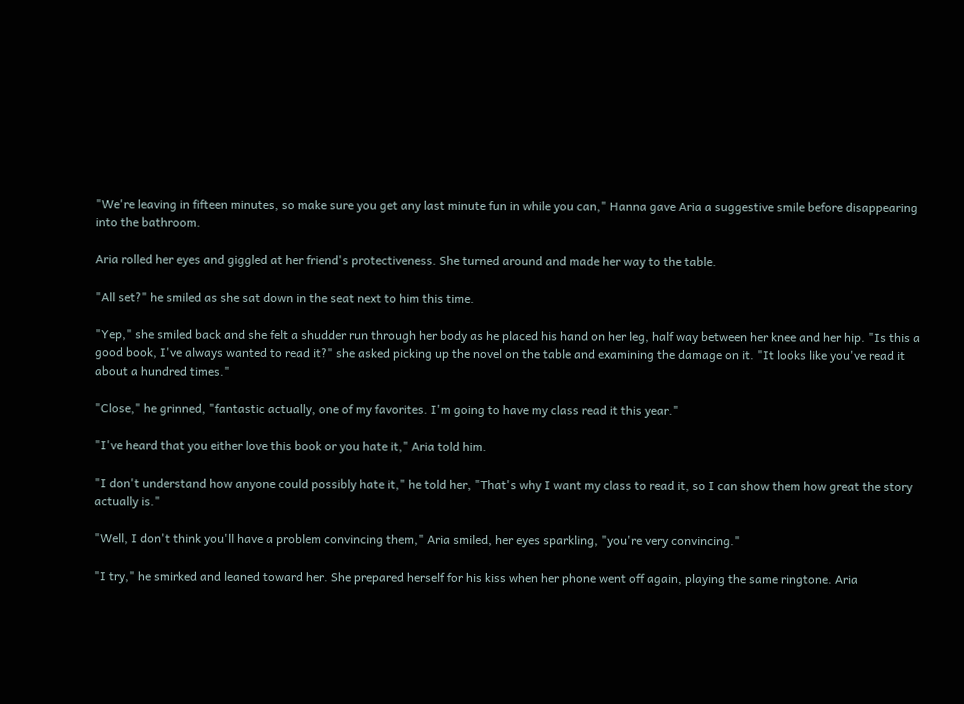"We're leaving in fifteen minutes, so make sure you get any last minute fun in while you can," Hanna gave Aria a suggestive smile before disappearing into the bathroom.

Aria rolled her eyes and giggled at her friend's protectiveness. She turned around and made her way to the table.

"All set?" he smiled as she sat down in the seat next to him this time.

"Yep," she smiled back and she felt a shudder run through her body as he placed his hand on her leg, half way between her knee and her hip. "Is this a good book, I've always wanted to read it?" she asked picking up the novel on the table and examining the damage on it. "It looks like you've read it about a hundred times."

"Close," he grinned, "fantastic actually, one of my favorites. I'm going to have my class read it this year."

"I've heard that you either love this book or you hate it," Aria told him.

"I don't understand how anyone could possibly hate it," he told her, "That's why I want my class to read it, so I can show them how great the story actually is."

"Well, I don't think you'll have a problem convincing them," Aria smiled, her eyes sparkling, "you're very convincing."

"I try," he smirked and leaned toward her. She prepared herself for his kiss when her phone went off again, playing the same ringtone. Aria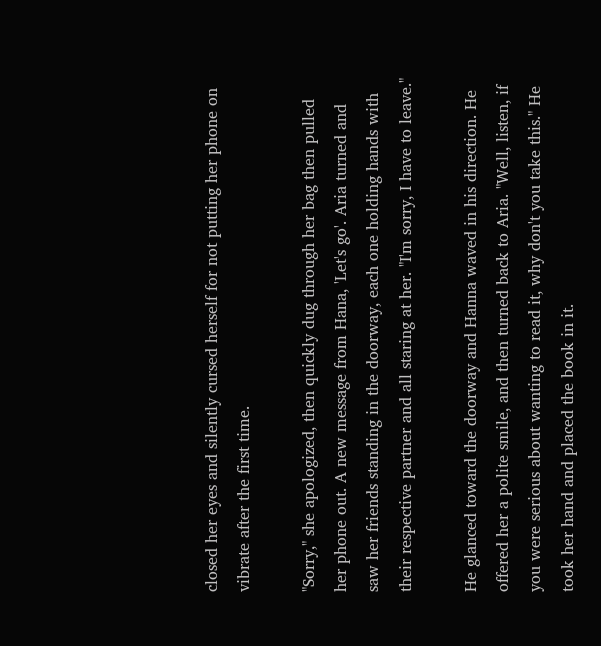closed her eyes and silently cursed herself for not putting her phone on vibrate after the first time.

"Sorry," she apologized, then quickly dug through her bag then pulled her phone out. A new message from Hana, 'Let's go'. Aria turned and saw her friends standing in the doorway, each one holding hands with their respective partner and all staring at her. "I'm sorry, I have to leave."

He glanced toward the doorway and Hanna waved in his direction. He offered her a polite smile, and then turned back to Aria. "Well, listen, if you were serious about wanting to read it, why don't you take this." He took her hand and placed the book in it.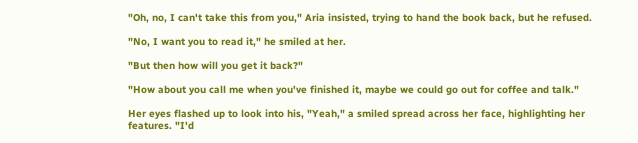"Oh, no, I can't take this from you," Aria insisted, trying to hand the book back, but he refused.

"No, I want you to read it," he smiled at her.

"But then how will you get it back?"

"How about you call me when you've finished it, maybe we could go out for coffee and talk."

Her eyes flashed up to look into his, "Yeah," a smiled spread across her face, highlighting her features. "I'd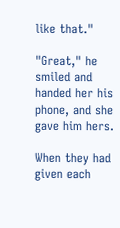like that."

"Great," he smiled and handed her his phone, and she gave him hers.

When they had given each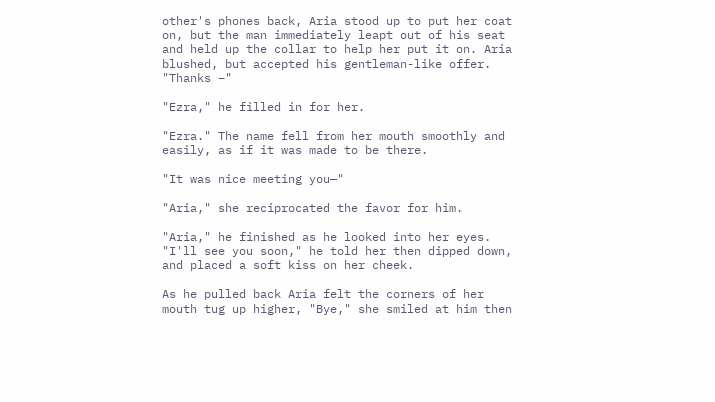other's phones back, Aria stood up to put her coat on, but the man immediately leapt out of his seat and held up the collar to help her put it on. Aria blushed, but accepted his gentleman-like offer. "Thanks –"

"Ezra," he filled in for her.

"Ezra." The name fell from her mouth smoothly and easily, as if it was made to be there.

"It was nice meeting you—"

"Aria," she reciprocated the favor for him.

"Aria," he finished as he looked into her eyes. "I'll see you soon," he told her then dipped down, and placed a soft kiss on her cheek.

As he pulled back Aria felt the corners of her mouth tug up higher, "Bye," she smiled at him then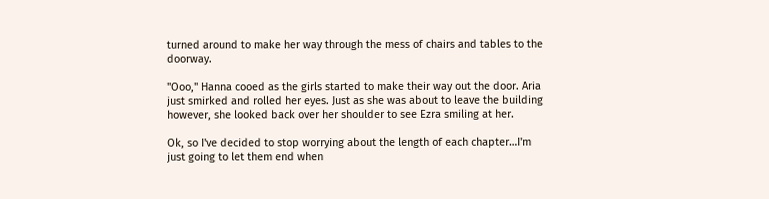turned around to make her way through the mess of chairs and tables to the doorway.

"Ooo," Hanna cooed as the girls started to make their way out the door. Aria just smirked and rolled her eyes. Just as she was about to leave the building however, she looked back over her shoulder to see Ezra smiling at her.

Ok, so I've decided to stop worrying about the length of each chapter…I'm just going to let them end when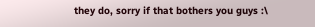they do, sorry if that bothers you guys :\